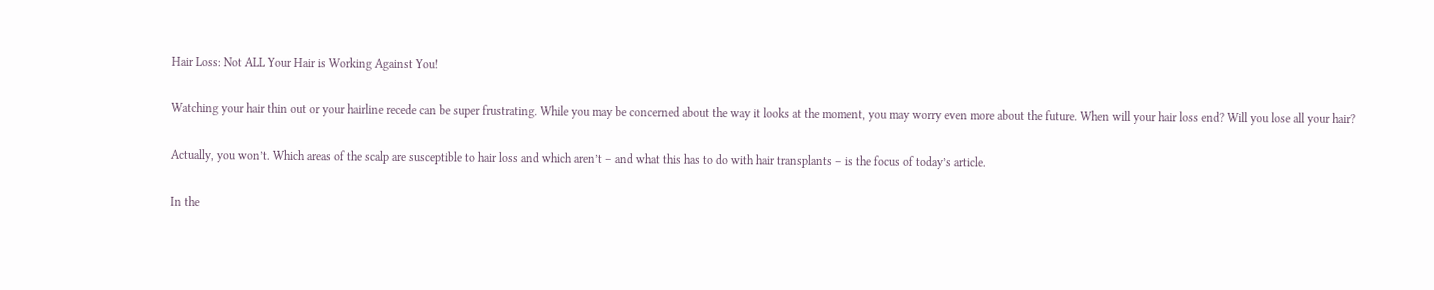Hair Loss: Not ALL Your Hair is Working Against You!

Watching your hair thin out or your hairline recede can be super frustrating. While you may be concerned about the way it looks at the moment, you may worry even more about the future. When will your hair loss end? Will you lose all your hair?

Actually, you won’t. Which areas of the scalp are susceptible to hair loss and which aren’t – and what this has to do with hair transplants – is the focus of today’s article.

In the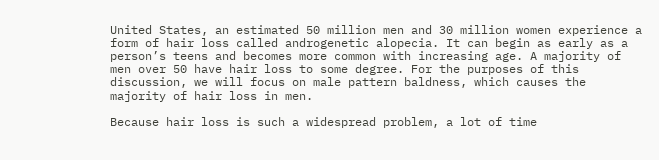United States, an estimated 50 million men and 30 million women experience a form of hair loss called androgenetic alopecia. It can begin as early as a person’s teens and becomes more common with increasing age. A majority of men over 50 have hair loss to some degree. For the purposes of this discussion, we will focus on male pattern baldness, which causes the majority of hair loss in men.

Because hair loss is such a widespread problem, a lot of time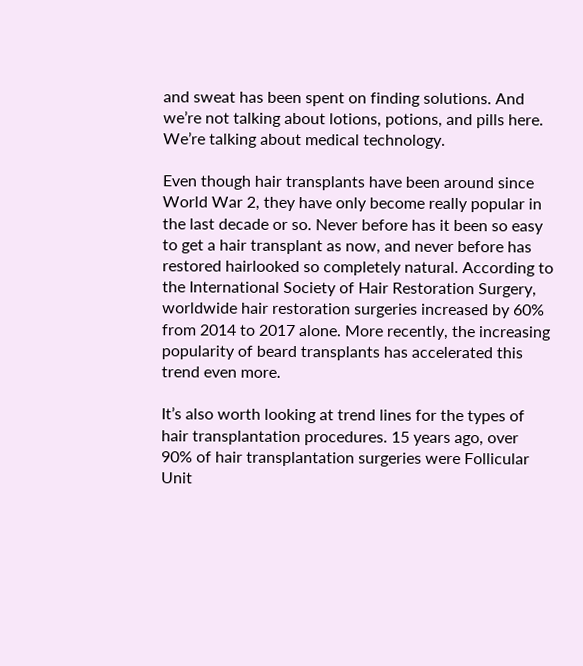and sweat has been spent on finding solutions. And we’re not talking about lotions, potions, and pills here. We’re talking about medical technology.

Even though hair transplants have been around since World War 2, they have only become really popular in the last decade or so. Never before has it been so easy to get a hair transplant as now, and never before has restored hairlooked so completely natural. According to the International Society of Hair Restoration Surgery, worldwide hair restoration surgeries increased by 60% from 2014 to 2017 alone. More recently, the increasing popularity of beard transplants has accelerated this trend even more.

It’s also worth looking at trend lines for the types of hair transplantation procedures. 15 years ago, over 90% of hair transplantation surgeries were Follicular Unit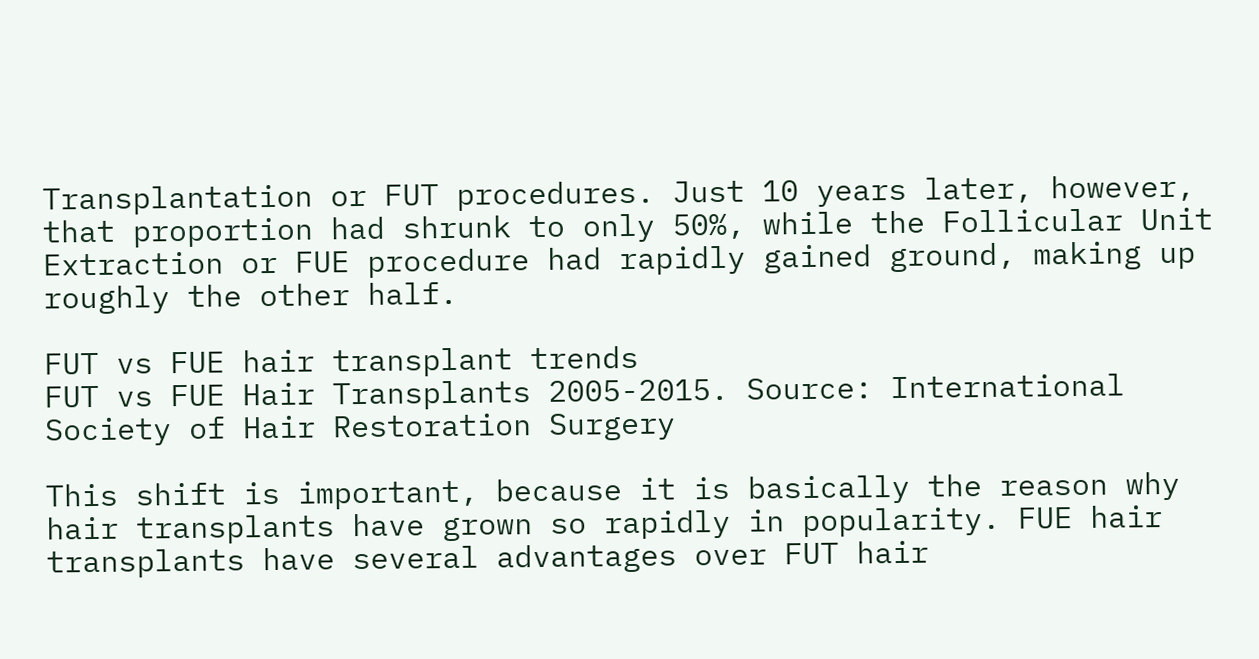Transplantation or FUT procedures. Just 10 years later, however, that proportion had shrunk to only 50%, while the Follicular Unit Extraction or FUE procedure had rapidly gained ground, making up roughly the other half.

FUT vs FUE hair transplant trends
FUT vs FUE Hair Transplants 2005-2015. Source: International Society of Hair Restoration Surgery

This shift is important, because it is basically the reason why hair transplants have grown so rapidly in popularity. FUE hair transplants have several advantages over FUT hair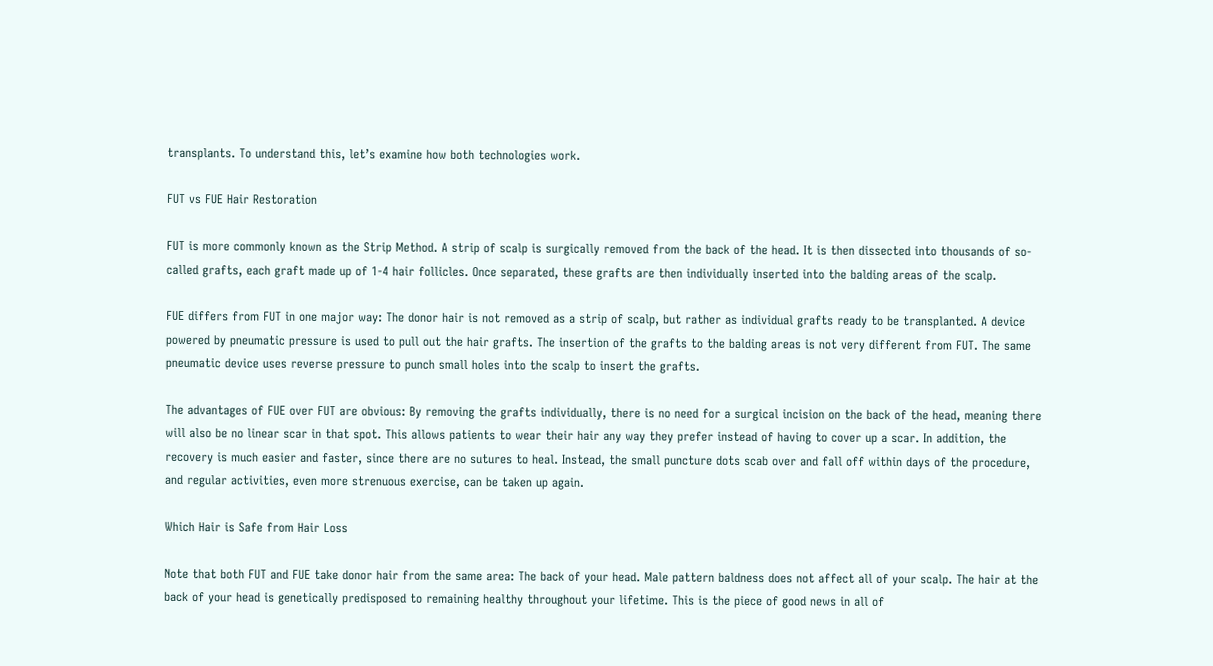transplants. To understand this, let’s examine how both technologies work.

FUT vs FUE Hair Restoration

FUT is more commonly known as the Strip Method. A strip of scalp is surgically removed from the back of the head. It is then dissected into thousands of so-called grafts, each graft made up of 1-4 hair follicles. Once separated, these grafts are then individually inserted into the balding areas of the scalp.

FUE differs from FUT in one major way: The donor hair is not removed as a strip of scalp, but rather as individual grafts ready to be transplanted. A device powered by pneumatic pressure is used to pull out the hair grafts. The insertion of the grafts to the balding areas is not very different from FUT. The same pneumatic device uses reverse pressure to punch small holes into the scalp to insert the grafts.

The advantages of FUE over FUT are obvious: By removing the grafts individually, there is no need for a surgical incision on the back of the head, meaning there will also be no linear scar in that spot. This allows patients to wear their hair any way they prefer instead of having to cover up a scar. In addition, the recovery is much easier and faster, since there are no sutures to heal. Instead, the small puncture dots scab over and fall off within days of the procedure, and regular activities, even more strenuous exercise, can be taken up again.

Which Hair is Safe from Hair Loss

Note that both FUT and FUE take donor hair from the same area: The back of your head. Male pattern baldness does not affect all of your scalp. The hair at the back of your head is genetically predisposed to remaining healthy throughout your lifetime. This is the piece of good news in all of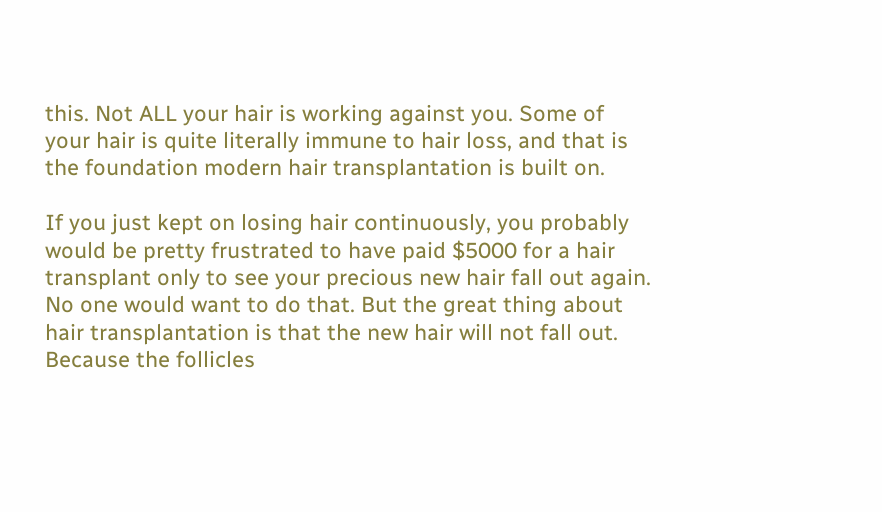this. Not ALL your hair is working against you. Some of your hair is quite literally immune to hair loss, and that is the foundation modern hair transplantation is built on.

If you just kept on losing hair continuously, you probably would be pretty frustrated to have paid $5000 for a hair transplant only to see your precious new hair fall out again. No one would want to do that. But the great thing about hair transplantation is that the new hair will not fall out. Because the follicles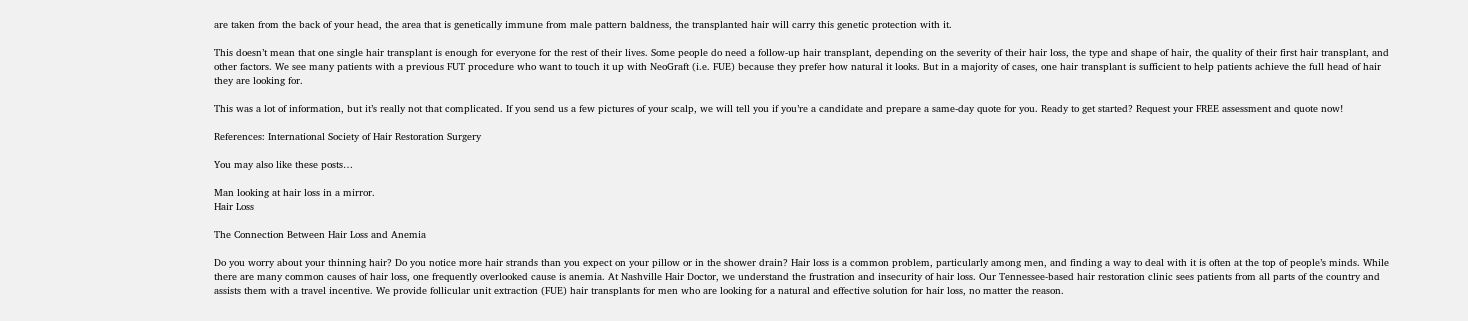are taken from the back of your head, the area that is genetically immune from male pattern baldness, the transplanted hair will carry this genetic protection with it.

This doesn’t mean that one single hair transplant is enough for everyone for the rest of their lives. Some people do need a follow-up hair transplant, depending on the severity of their hair loss, the type and shape of hair, the quality of their first hair transplant, and other factors. We see many patients with a previous FUT procedure who want to touch it up with NeoGraft (i.e. FUE) because they prefer how natural it looks. But in a majority of cases, one hair transplant is sufficient to help patients achieve the full head of hair they are looking for.

This was a lot of information, but it’s really not that complicated. If you send us a few pictures of your scalp, we will tell you if you’re a candidate and prepare a same-day quote for you. Ready to get started? Request your FREE assessment and quote now!

References: International Society of Hair Restoration Surgery

You may also like these posts…

Man looking at hair loss in a mirror.
Hair Loss

The Connection Between Hair Loss and Anemia

Do you worry about your thinning hair? Do you notice more hair strands than you expect on your pillow or in the shower drain? Hair loss is a common problem, particularly among men, and finding a way to deal with it is often at the top of people’s minds. While there are many common causes of hair loss, one frequently overlooked cause is anemia. At Nashville Hair Doctor, we understand the frustration and insecurity of hair loss. Our Tennessee-based hair restoration clinic sees patients from all parts of the country and assists them with a travel incentive. We provide follicular unit extraction (FUE) hair transplants for men who are looking for a natural and effective solution for hair loss, no matter the reason.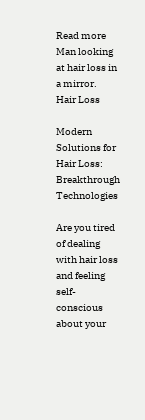Read more
Man looking at hair loss in a mirror.
Hair Loss

Modern Solutions for Hair Loss: Breakthrough Technologies

Are you tired of dealing with hair loss and feeling self-conscious about your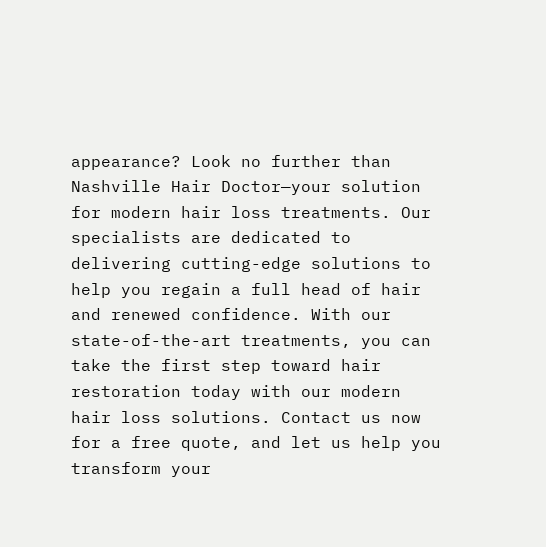appearance? Look no further than Nashville Hair Doctor—your solution for modern hair loss treatments. Our specialists are dedicated to delivering cutting-edge solutions to help you regain a full head of hair and renewed confidence. With our state-of-the-art treatments, you can take the first step toward hair restoration today with our modern hair loss solutions. Contact us now for a free quote, and let us help you transform your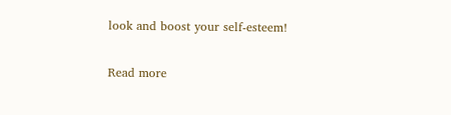look and boost your self-esteem!

Read more